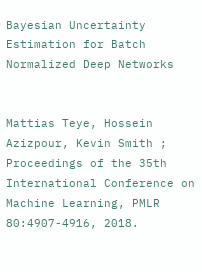Bayesian Uncertainty Estimation for Batch Normalized Deep Networks


Mattias Teye, Hossein Azizpour, Kevin Smith ;
Proceedings of the 35th International Conference on Machine Learning, PMLR 80:4907-4916, 2018.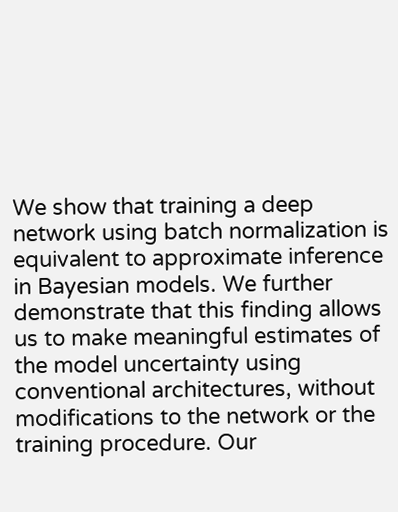We show that training a deep network using batch normalization is equivalent to approximate inference in Bayesian models. We further demonstrate that this finding allows us to make meaningful estimates of the model uncertainty using conventional architectures, without modifications to the network or the training procedure. Our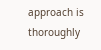approach is thoroughly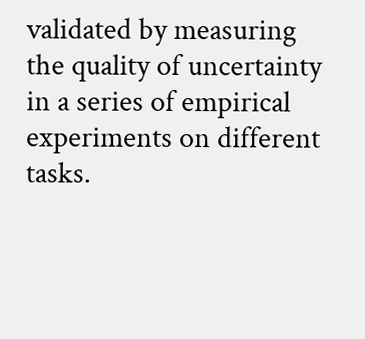validated by measuring the quality of uncertainty in a series of empirical experiments on different tasks.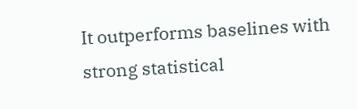It outperforms baselines with strong statistical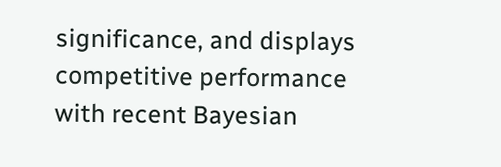significance, and displays competitive performance with recent Bayesian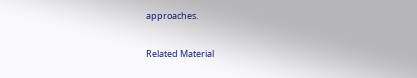approaches.

Related Material